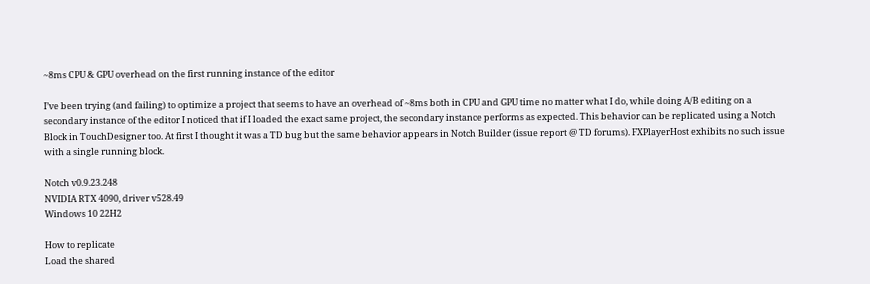~8ms CPU & GPU overhead on the first running instance of the editor

I’ve been trying (and failing) to optimize a project that seems to have an overhead of ~8ms both in CPU and GPU time no matter what I do, while doing A/B editing on a secondary instance of the editor I noticed that if I loaded the exact same project, the secondary instance performs as expected. This behavior can be replicated using a Notch Block in TouchDesigner too. At first I thought it was a TD bug but the same behavior appears in Notch Builder (issue report @ TD forums). FXPlayerHost exhibits no such issue with a single running block.

Notch v0.9.23.248
NVIDIA RTX 4090, driver v528.49
Windows 10 22H2

How to replicate
Load the shared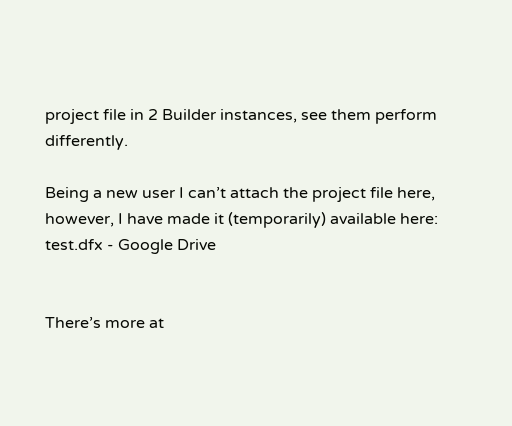project file in 2 Builder instances, see them perform differently.

Being a new user I can’t attach the project file here, however, I have made it (temporarily) available here: test.dfx - Google Drive


There’s more at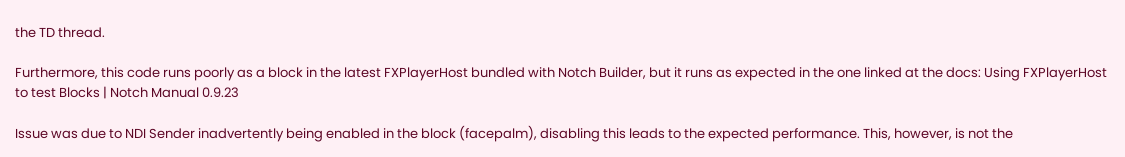the TD thread.

Furthermore, this code runs poorly as a block in the latest FXPlayerHost bundled with Notch Builder, but it runs as expected in the one linked at the docs: Using FXPlayerHost to test Blocks | Notch Manual 0.9.23

Issue was due to NDI Sender inadvertently being enabled in the block (facepalm), disabling this leads to the expected performance. This, however, is not the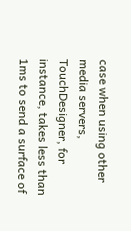case when using other media servers, TouchDesigner, for instance, takes less than 1ms to send a surface of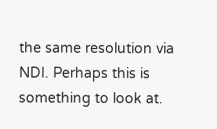the same resolution via NDI. Perhaps this is something to look at.